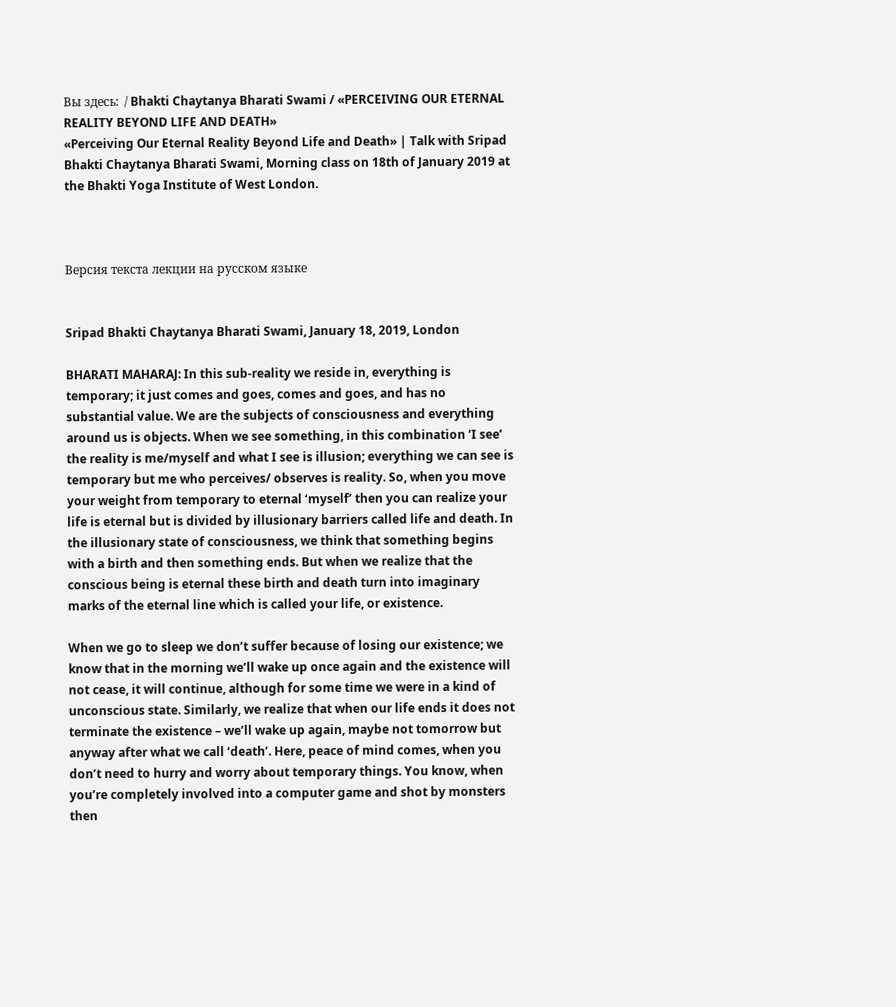Вы здесь:  / Bhakti Chaytanya Bharati Swami / «PERCEIVING OUR ETERNAL REALITY BEYOND LIFE AND DEATH»
«Perceiving Our Eternal Reality Beyond Life and Death» | Talk with Sripad Bhakti Chaytanya Bharati Swami, Morning class on 18th of January 2019 at the Bhakti Yoga Institute of West London.



Версия текста лекции на русском языке


Sripad Bhakti Chaytanya Bharati Swami, January 18, 2019, London

BHARATI MAHARAJ: In this sub-reality we reside in, everything is temporary; it just comes and goes, comes and goes, and has no substantial value. We are the subjects of consciousness and everything around us is objects. When we see something, in this combination ‘I see’ the reality is me/myself and what I see is illusion; everything we can see is temporary but me who perceives/ observes is reality. So, when you move your weight from temporary to eternal ‘myself’ then you can realize your life is eternal but is divided by illusionary barriers called life and death. In the illusionary state of consciousness, we think that something begins with a birth and then something ends. But when we realize that the conscious being is eternal these birth and death turn into imaginary marks of the eternal line which is called your life, or existence.

When we go to sleep we don’t suffer because of losing our existence; we know that in the morning we’ll wake up once again and the existence will not cease, it will continue, although for some time we were in a kind of unconscious state. Similarly, we realize that when our life ends it does not terminate the existence – we’ll wake up again, maybe not tomorrow but anyway after what we call ‘death’. Here, peace of mind comes, when you don’t need to hurry and worry about temporary things. You know, when you’re completely involved into a computer game and shot by monsters then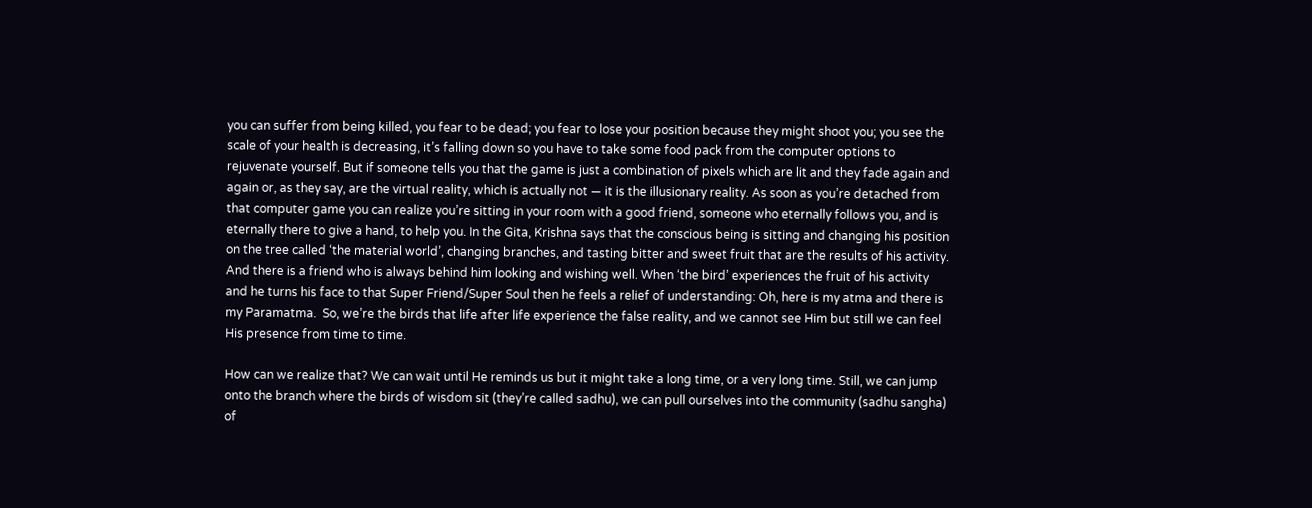you can suffer from being killed, you fear to be dead; you fear to lose your position because they might shoot you; you see the scale of your health is decreasing, it’s falling down so you have to take some food pack from the computer options to rejuvenate yourself. But if someone tells you that the game is just a combination of pixels which are lit and they fade again and again or, as they say, are the virtual reality, which is actually not — it is the illusionary reality. As soon as you’re detached from that computer game you can realize you’re sitting in your room with a good friend, someone who eternally follows you, and is eternally there to give a hand, to help you. In the Gita, Krishna says that the conscious being is sitting and changing his position on the tree called ‘the material world’, changing branches, and tasting bitter and sweet fruit that are the results of his activity. And there is a friend who is always behind him looking and wishing well. When ‘the bird’ experiences the fruit of his activity and he turns his face to that Super Friend/Super Soul then he feels a relief of understanding: Oh, here is my atma and there is my Paramatma.  So, we’re the birds that life after life experience the false reality, and we cannot see Him but still we can feel His presence from time to time.

How can we realize that? We can wait until He reminds us but it might take a long time, or a very long time. Still, we can jump onto the branch where the birds of wisdom sit (they’re called sadhu), we can pull ourselves into the community (sadhu sangha) of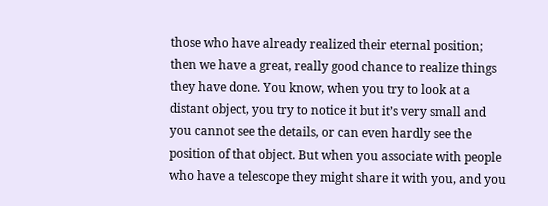those who have already realized their eternal position; then we have a great, really good chance to realize things they have done. You know, when you try to look at a distant object, you try to notice it but it’s very small and you cannot see the details, or can even hardly see the position of that object. But when you associate with people who have a telescope they might share it with you, and you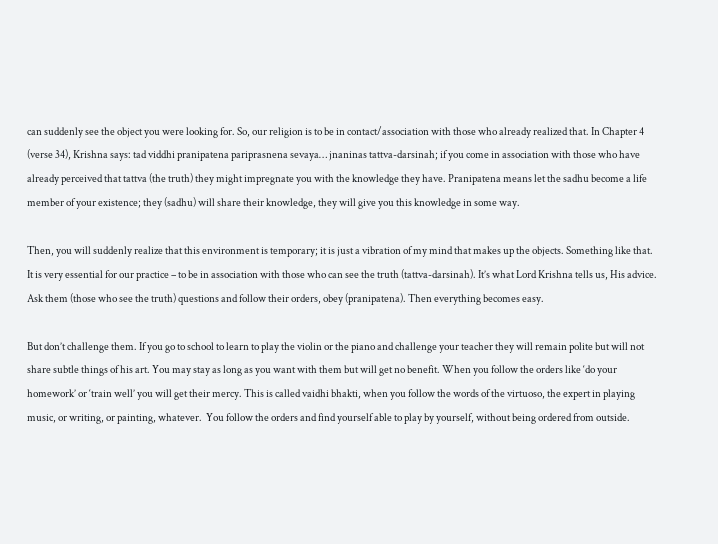can suddenly see the object you were looking for. So, our religion is to be in contact/association with those who already realized that. In Chapter 4 (verse 34), Krishna says: tad viddhi pranipatena pariprasnena sevaya… jnaninas tattva-darsinah; if you come in association with those who have already perceived that tattva (the truth) they might impregnate you with the knowledge they have. Pranipatena means let the sadhu become a life member of your existence; they (sadhu) will share their knowledge, they will give you this knowledge in some way.

Then, you will suddenly realize that this environment is temporary; it is just a vibration of my mind that makes up the objects. Something like that.  It is very essential for our practice – to be in association with those who can see the truth (tattva-darsinah). It’s what Lord Krishna tells us, His advice. Ask them (those who see the truth) questions and follow their orders, obey (pranipatena). Then everything becomes easy.

But don’t challenge them. If you go to school to learn to play the violin or the piano and challenge your teacher they will remain polite but will not share subtle things of his art. You may stay as long as you want with them but will get no benefit. When you follow the orders like ‘do your homework’ or ‘train well’ you will get their mercy. This is called vaidhi bhakti, when you follow the words of the virtuoso, the expert in playing music, or writing, or painting, whatever.  You follow the orders and find yourself able to play by yourself, without being ordered from outside.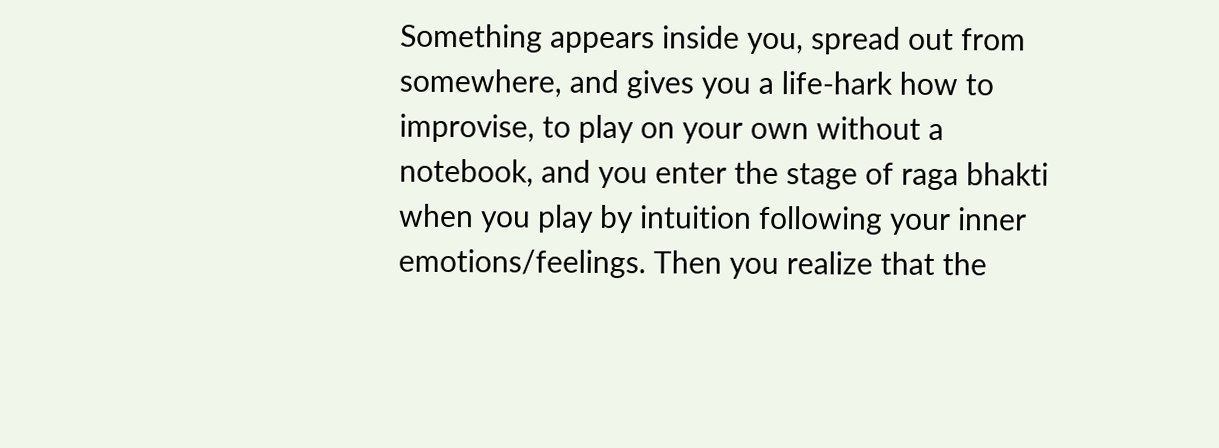Something appears inside you, spread out from somewhere, and gives you a life-hark how to improvise, to play on your own without a notebook, and you enter the stage of raga bhakti when you play by intuition following your inner emotions/feelings. Then you realize that the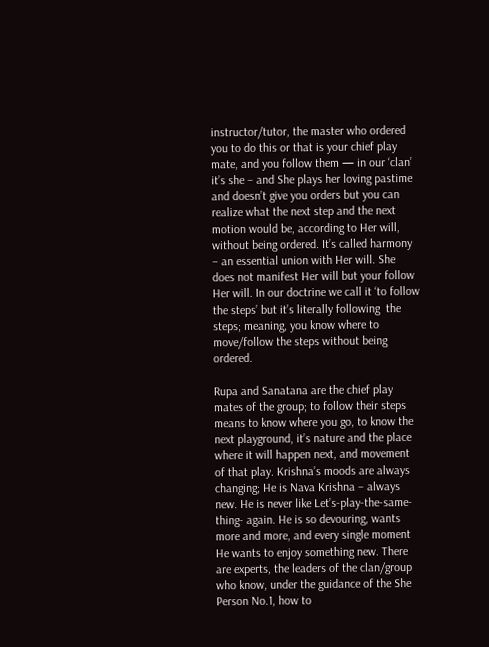instructor/tutor, the master who ordered you to do this or that is your chief play mate, and you follow them — in our ‘clan’ it’s she – and She plays her loving pastime and doesn’t give you orders but you can realize what the next step and the next motion would be, according to Her will, without being ordered. It’s called harmony – an essential union with Her will. She does not manifest Her will but your follow Her will. In our doctrine we call it ‘to follow the steps’ but it’s literally following  the steps; meaning, you know where to move/follow the steps without being ordered.

Rupa and Sanatana are the chief play mates of the group; to follow their steps means to know where you go, to know the next playground, it’s nature and the place where it will happen next, and movement of that play. Krishna’s moods are always changing; He is Nava Krishna – always new. He is never like Let’s-play-the-same-thing- again. He is so devouring, wants more and more, and every single moment He wants to enjoy something new. There are experts, the leaders of the clan/group who know, under the guidance of the She Person No.1, how to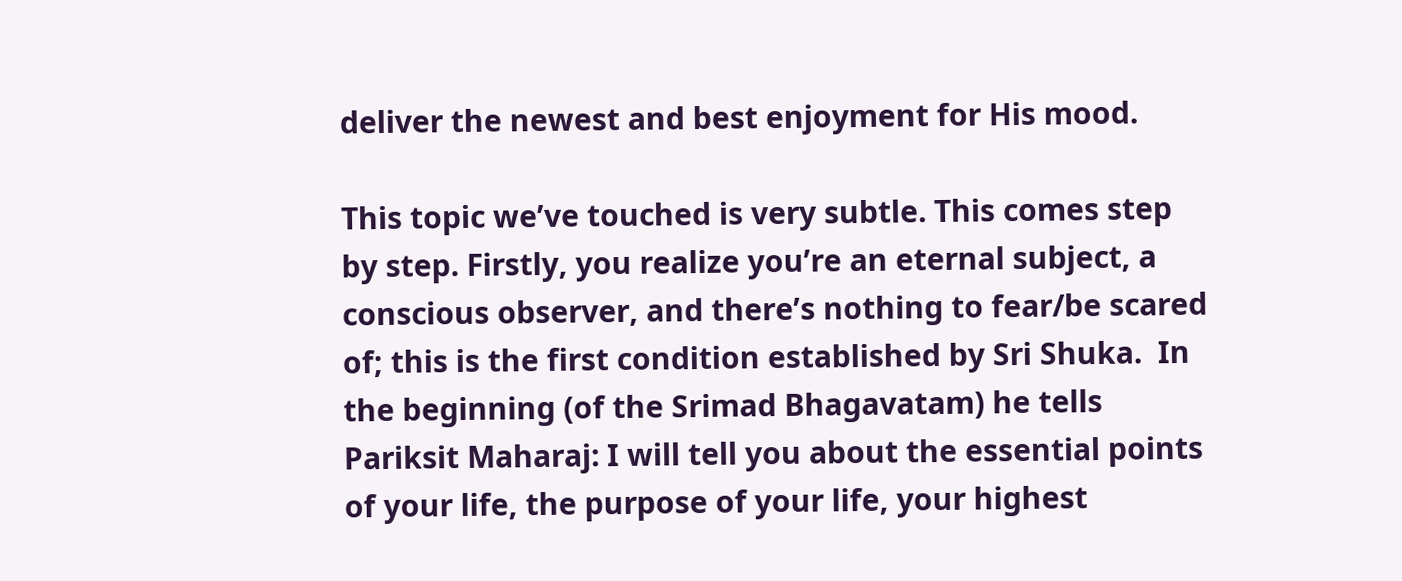deliver the newest and best enjoyment for His mood.

This topic we’ve touched is very subtle. This comes step by step. Firstly, you realize you’re an eternal subject, a conscious observer, and there’s nothing to fear/be scared of; this is the first condition established by Sri Shuka.  In the beginning (of the Srimad Bhagavatam) he tells Pariksit Maharaj: I will tell you about the essential points of your life, the purpose of your life, your highest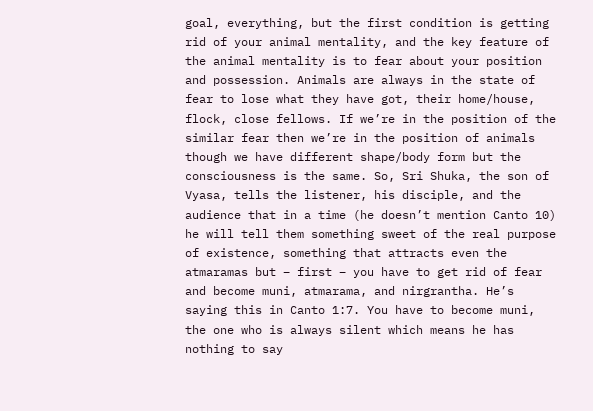goal, everything, but the first condition is getting rid of your animal mentality, and the key feature of the animal mentality is to fear about your position and possession. Animals are always in the state of fear to lose what they have got, their home/house, flock, close fellows. If we’re in the position of the similar fear then we’re in the position of animals though we have different shape/body form but the consciousness is the same. So, Sri Shuka, the son of Vyasa, tells the listener, his disciple, and the audience that in a time (he doesn’t mention Canto 10) he will tell them something sweet of the real purpose of existence, something that attracts even the atmaramas but – first – you have to get rid of fear and become muni, atmarama, and nirgrantha. He’s saying this in Canto 1:7. You have to become muni, the one who is always silent which means he has nothing to say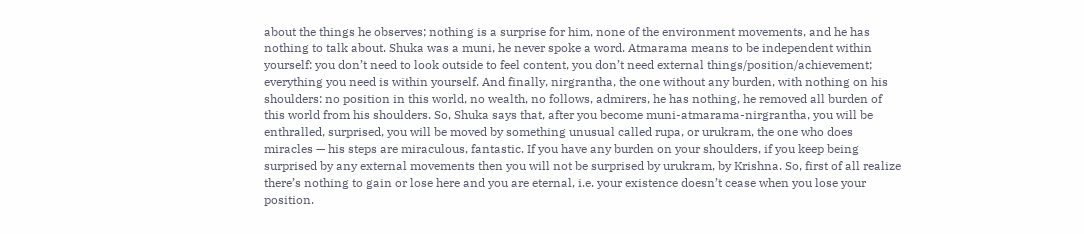about the things he observes; nothing is a surprise for him, none of the environment movements, and he has nothing to talk about. Shuka was a muni, he never spoke a word. Atmarama means to be independent within yourself: you don’t need to look outside to feel content, you don’t need external things/position/achievement; everything you need is within yourself. And finally, nirgrantha, the one without any burden, with nothing on his shoulders: no position in this world, no wealth, no follows, admirers, he has nothing, he removed all burden of this world from his shoulders. So, Shuka says that, after you become muni-atmarama-nirgrantha, you will be enthralled, surprised, you will be moved by something unusual called rupa, or urukram, the one who does miracles — his steps are miraculous, fantastic. If you have any burden on your shoulders, if you keep being surprised by any external movements then you will not be surprised by urukram, by Krishna. So, first of all realize there’s nothing to gain or lose here and you are eternal, i.e. your existence doesn’t cease when you lose your position.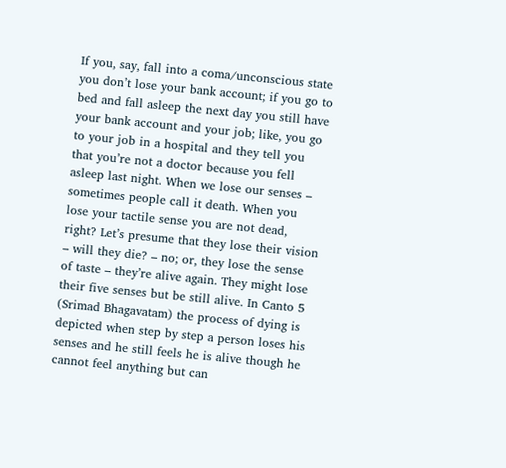If you, say, fall into a coma/unconscious state you don’t lose your bank account; if you go to bed and fall asleep the next day you still have your bank account and your job; like, you go to your job in a hospital and they tell you that you’re not a doctor because you fell asleep last night. When we lose our senses – sometimes people call it death. When you lose your tactile sense you are not dead, right? Let’s presume that they lose their vision – will they die? – no; or, they lose the sense of taste – they’re alive again. They might lose their five senses but be still alive. In Canto 5 (Srimad Bhagavatam) the process of dying is depicted when step by step a person loses his senses and he still feels he is alive though he cannot feel anything but can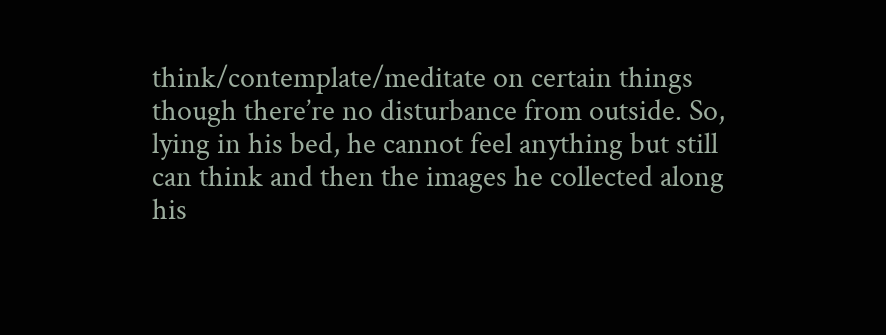think/contemplate/meditate on certain things though there’re no disturbance from outside. So, lying in his bed, he cannot feel anything but still can think and then the images he collected along his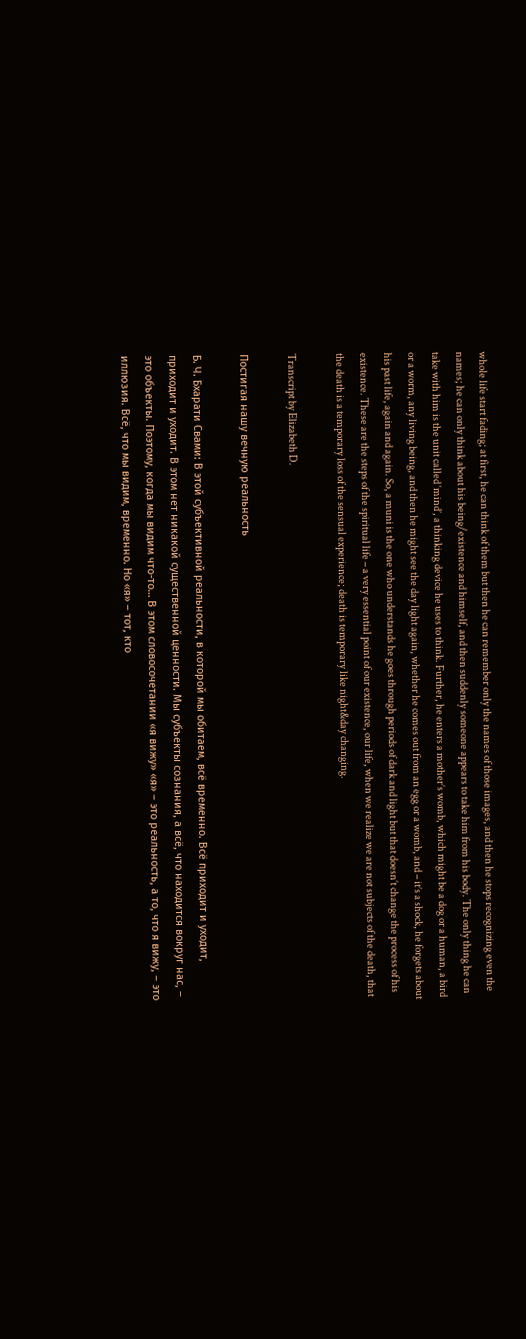whole life start fading; at first, he can think of them but then he can remember only the names of those images, and then he stops recognizing even the names; he can only think about his being/existence and himself, and then suddenly someone appears to take him from his body. The only thing he can take with him is the unit called ‘mind’, a thinking device he uses to think. Further, he enters a mother’s womb, which might be a dog or a human, a bird or a worm, any living being, and then he might see the day light again, whether he comes out from an egg or a womb, and – it’s a shock, he forgets about his past life, again and again. So, a muni is the one who understands he goes through periods of dark and light but that doesn’t change the process of his existence. These are the steps of the spiritual life – a very essential point of our existence, our life, when we realize we are not subjects of the death, that the death is a temporary loss of the sensual experience; death is temporary like night&day changing.

Transcript by Elizabeth D.

Постигая нашу вечную реальность

Б. Ч. Бхарати Свами: В этой субъективной реальности, в которой мы обитаем, всё временно. Всё приходит и уходит, приходит и уходит. В этом нет никакой существенной ценности. Мы субъекты сознания, а всё, что находится вокруг нас, – это объекты. Поэтому, когда мы видим что-то… В этом словосочетании «я вижу» «я» – это реальность, а то, что я вижу, – это иллюзия. Всё, что мы видим, временно. Но «я» – тот, кто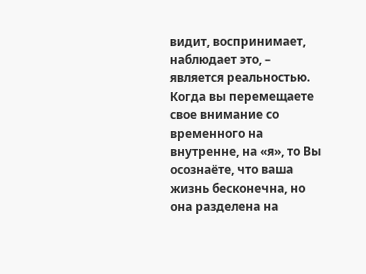видит, воспринимает, наблюдает это, – является реальностью. Когда вы перемещаете свое внимание со временного на внутренне, на «я», то Вы осознаёте, что ваша жизнь бесконечна, но она разделена на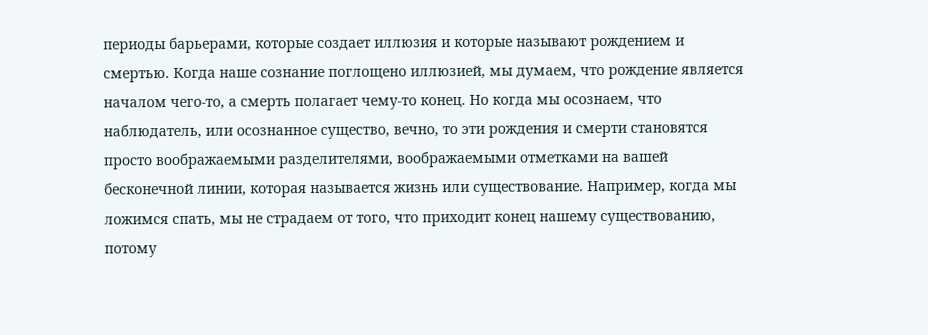периоды барьерами, которые создает иллюзия и которые называют рождением и смертью. Когда наше сознание поглощено иллюзией, мы думаем, что рождение является началом чего-то, а смерть полагает чему-то конец. Но когда мы осознаем, что наблюдатель, или осознанное существо, вечно, то эти рождения и смерти становятся просто воображаемыми разделителями, воображаемыми отметками на вашей бесконечной линии, которая называется жизнь или существование. Например, когда мы ложимся спать, мы не страдаем от того, что приходит конец нашему существованию, потому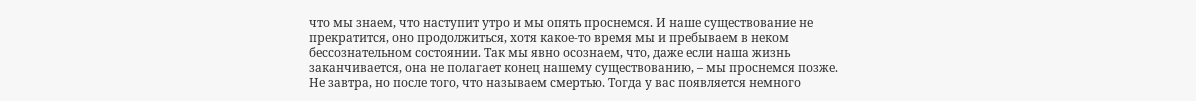что мы знаем, что наступит утро и мы опять проснемся. И наше существование не прекратится, оно продолжиться, хотя какое-то время мы и пребываем в неком бессознательном состоянии. Так мы явно осознаем, что, даже если наша жизнь заканчивается, она не полагает конец нашему существованию, – мы проснемся позже. Не завтра, но после того, что называем смертью. Тогда у вас появляется немного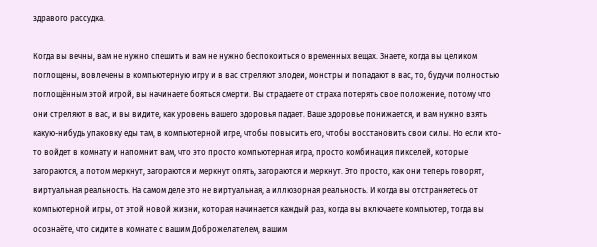здравого рассудка.

Когда вы вечны, вам не нужно спешить и вам не нужно беспокоиться о временных вещах. Знаете, когда вы целиком поглощены, вовлечены в компьютерную игру и в вас стреляют злодеи, монстры и попадают в вас, то, будучи полностью поглощённым этой игрой, вы начинаете бояться смерти. Вы страдаете от страха потерять свое положение, потому что они стреляют в вас, и вы видите, как уровень вашего здоровья падает. Ваше здоровье понижается, и вам нужно взять какую-нибудь упаковку еды там, в компьютерной игре, чтобы повысить его, чтобы восстановить свои силы. Но если кто-то войдет в комнату и напомнит вам, что это просто компьютерная игра, просто комбинация пикселей, которые загораются, а потом меркнут, загораются и меркнут опять, загораются и меркнут. Это просто, как они теперь говорят, виртуальная реальность. На самом деле это не виртуальная, а иллюзорная реальность. И когда вы отстраняетесь от компьютерной игры, от этой новой жизни, которая начинается каждый раз, когда вы включаете компьютер, тогда вы осознаёте, что сидите в комнате с вашим Доброжелателем, вашим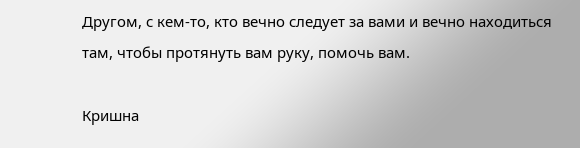Другом, с кем-то, кто вечно следует за вами и вечно находиться там, чтобы протянуть вам руку, помочь вам.

Кришна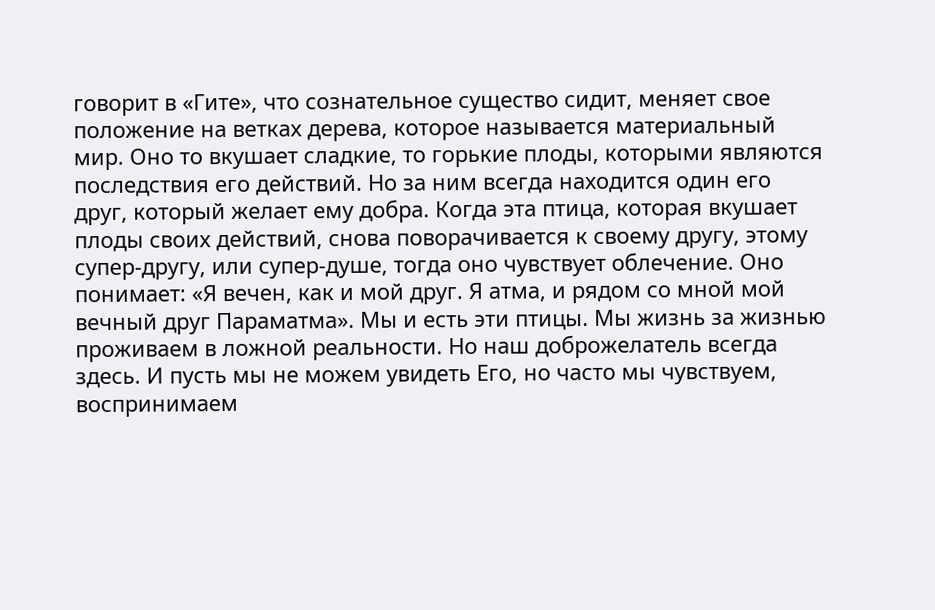говорит в «Гите», что сознательное существо сидит, меняет свое положение на ветках дерева, которое называется материальный мир. Оно то вкушает сладкие, то горькие плоды, которыми являются последствия его действий. Но за ним всегда находится один его друг, который желает ему добра. Когда эта птица, которая вкушает плоды своих действий, снова поворачивается к своему другу, этому супер-другу, или супер-душе, тогда оно чувствует облечение. Оно понимает: «Я вечен, как и мой друг. Я атма, и рядом со мной мой вечный друг Параматма». Мы и есть эти птицы. Мы жизнь за жизнью проживаем в ложной реальности. Но наш доброжелатель всегда здесь. И пусть мы не можем увидеть Его, но часто мы чувствуем, воспринимаем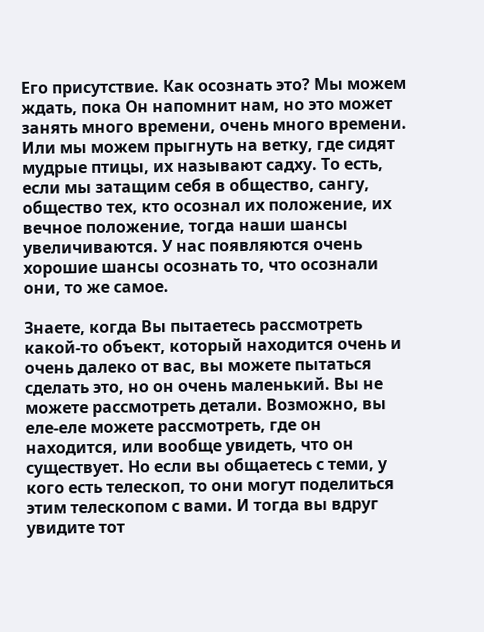Его присутствие. Как осознать это? Мы можем ждать, пока Он напомнит нам, но это может занять много времени, очень много времени. Или мы можем прыгнуть на ветку, где сидят мудрые птицы, их называют садху. То есть, если мы затащим себя в общество, сангу, общество тех, кто осознал их положение, их вечное положение, тогда наши шансы увеличиваются. У нас появляются очень хорошие шансы осознать то, что осознали они, то же самое.

Знаете, когда Вы пытаетесь рассмотреть какой-то объект, который находится очень и очень далеко от вас, вы можете пытаться сделать это, но он очень маленький. Вы не можете рассмотреть детали. Возможно, вы еле-еле можете рассмотреть, где он находится, или вообще увидеть, что он существует. Но если вы общаетесь с теми, у кого есть телескоп, то они могут поделиться этим телескопом с вами. И тогда вы вдруг увидите тот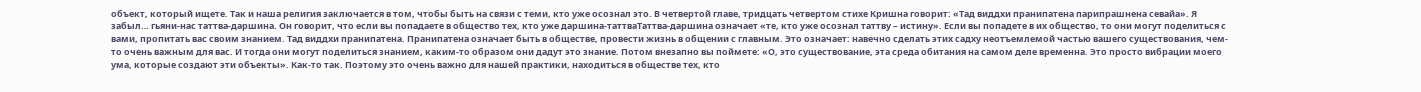объект, который ищете. Так и наша религия заключается в том, чтобы быть на связи с теми, кто уже осознал это. В четвертой главе, тридцать четвертом стихе Кришна говорит: «Тад виддхи пранипатена парипрашнена севайа». Я забыл… гьяни-нас таттва-даршина. Он говорит, что если вы попадаете в общество тех, кто уже даршина-таттваТаттва-даршина означает «те, кто уже осознал таттву – истину». Если вы попадете в их общество, то они могут поделиться с вами, пропитать вас своим знанием. Тад виддхи пранипатена. Пранипатена означает быть в обществе, провести жизнь в общении с главным. Это означает: навечно сделать этих садху неотъемлемой частью вашего существования, чем-то очень важным для вас. И тогда они могут поделиться знанием, каким-то образом они дадут это знание. Потом внезапно вы поймете: «О, это существование, эта среда обитания на самом деле временна. Это просто вибрации моего ума, которые создают эти объекты». Как-то так. Поэтому это очень важно для нашей практики, находиться в обществе тех, кто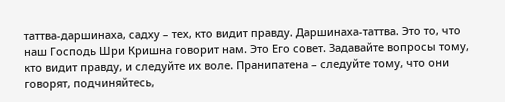таттва-даршинаха, садху – тех, кто видит правду. Даршинаха-таттва. Это то, что наш Господь Шри Кришна говорит нам. Это Его совет. Задавайте вопросы тому, кто видит правду, и следуйте их воле. Пранипатена – следуйте тому, что они говорят, подчиняйтесь,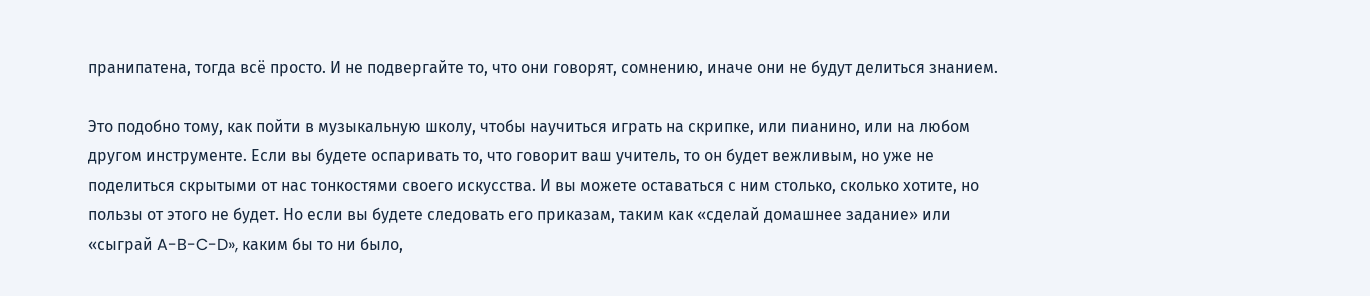пранипатена, тогда всё просто. И не подвергайте то, что они говорят, сомнению, иначе они не будут делиться знанием.

Это подобно тому, как пойти в музыкальную школу, чтобы научиться играть на скрипке, или пианино, или на любом другом инструменте. Если вы будете оспаривать то, что говорит ваш учитель, то он будет вежливым, но уже не поделиться скрытыми от нас тонкостями своего искусства. И вы можете оставаться с ним столько, сколько хотите, но пользы от этого не будет. Но если вы будете следовать его приказам, таким как «сделай домашнее задание» или «сыграй A-B-C-D», каким бы то ни было,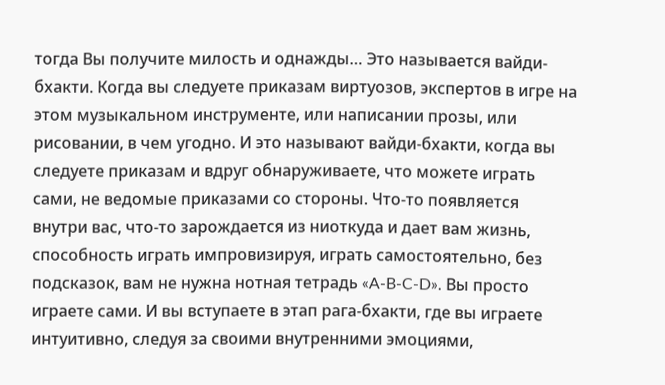тогда Вы получите милость и однажды… Это называется вайди-бхакти. Когда вы следуете приказам виртуозов, экспертов в игре на этом музыкальном инструменте, или написании прозы, или рисовании, в чем угодно. И это называют вайди-бхакти, когда вы следуете приказам и вдруг обнаруживаете, что можете играть сами, не ведомые приказами со стороны. Что-то появляется внутри вас, что-то зарождается из ниоткуда и дает вам жизнь, способность играть импровизируя, играть самостоятельно, без подсказок, вам не нужна нотная тетрадь «A-B-C-D». Вы просто играете сами. И вы вступаете в этап рага-бхакти, где вы играете интуитивно, следуя за своими внутренними эмоциями,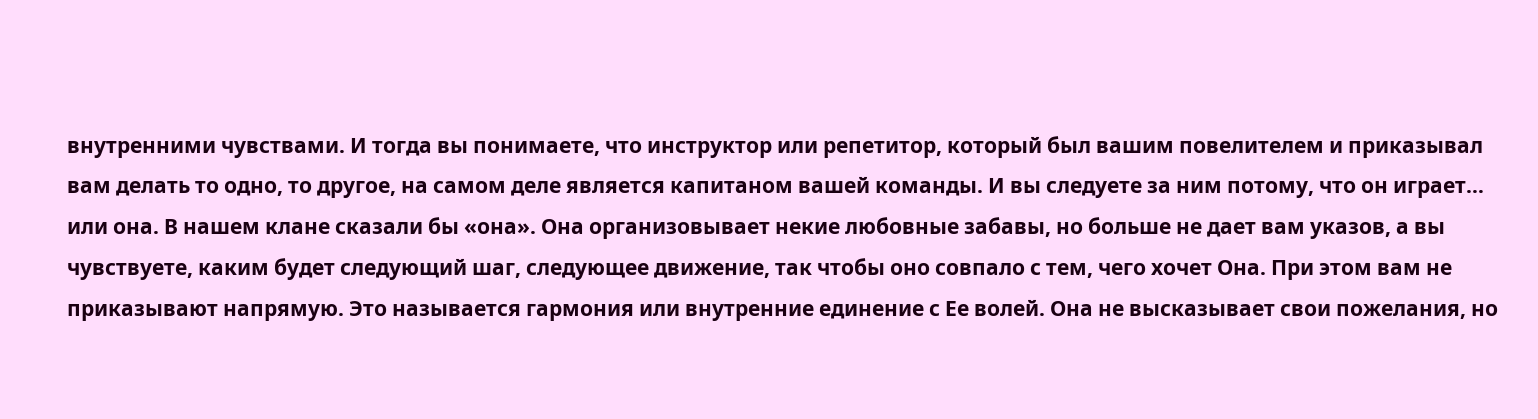внутренними чувствами. И тогда вы понимаете, что инструктор или репетитор, который был вашим повелителем и приказывал вам делать то одно, то другое, на самом деле является капитаном вашей команды. И вы следуете за ним потому, что он играет… или она. В нашем клане сказали бы «она». Она организовывает некие любовные забавы, но больше не дает вам указов, а вы чувствуете, каким будет следующий шаг, следующее движение, так чтобы оно совпало с тем, чего хочет Она. При этом вам не приказывают напрямую. Это называется гармония или внутренние единение с Ее волей. Она не высказывает свои пожелания, но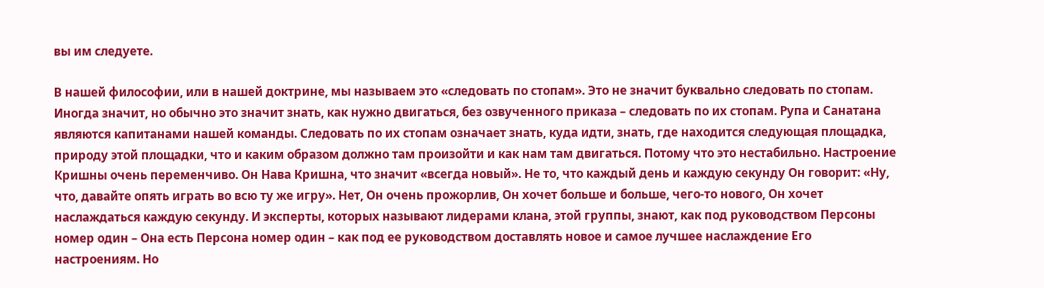вы им следуете.

В нашей философии, или в нашей доктрине, мы называем это «следовать по стопам». Это не значит буквально следовать по стопам. Иногда значит, но обычно это значит знать, как нужно двигаться, без озвученного приказа – следовать по их стопам. Рупа и Санатана являются капитанами нашей команды. Следовать по их стопам означает знать, куда идти, знать, где находится следующая площадка, природу этой площадки, что и каким образом должно там произойти и как нам там двигаться. Потому что это нестабильно. Настроение Кришны очень переменчиво. Он Нава Кришна, что значит «всегда новый». Не то, что каждый день и каждую секунду Он говорит: «Ну, что, давайте опять играть во всю ту же игру». Нет, Он очень прожорлив, Он хочет больше и больше, чего-то нового, Он хочет наслаждаться каждую секунду. И эксперты, которых называют лидерами клана, этой группы, знают, как под руководством Персоны номер один – Она есть Персона номер один – как под ее руководством доставлять новое и самое лучшее наслаждение Его настроениям. Но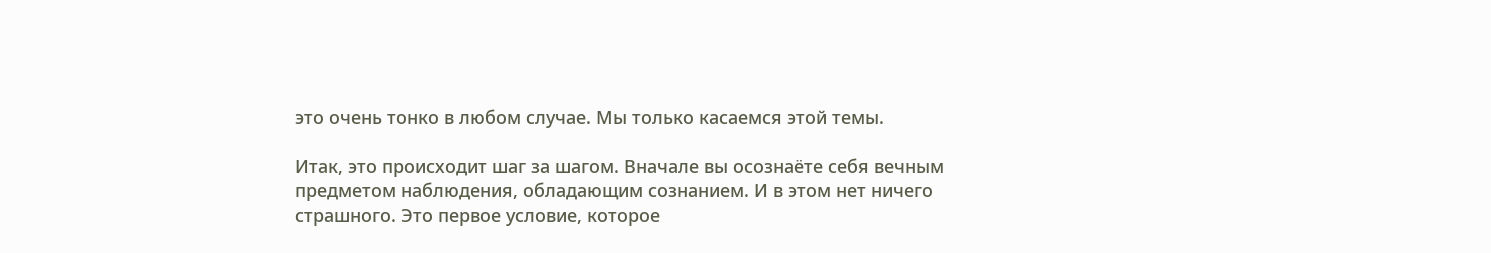это очень тонко в любом случае. Мы только касаемся этой темы.

Итак, это происходит шаг за шагом. Вначале вы осознаёте себя вечным предметом наблюдения, обладающим сознанием. И в этом нет ничего страшного. Это первое условие, которое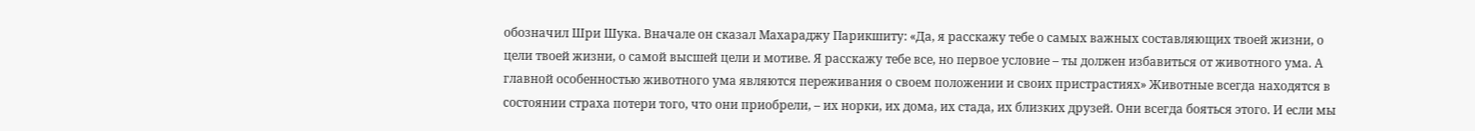обозначил Шри Шука. Вначале он сказал Махараджу Парикшиту: «Да, я расскажу тебе о самых важных составляющих твоей жизни, о цели твоей жизни, о самой высшей цели и мотиве. Я расскажу тебе все, но первое условие – ты должен избавиться от животного ума. А главной особенностью животного ума являются переживания о своем положении и своих пристрастиях» Животные всегда находятся в состоянии страха потери того, что они приобрели, – их норки, их дома, их стада, их близких друзей. Они всегда бояться этого. И если мы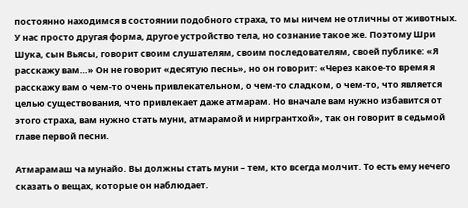постоянно находимся в состоянии подобного страха, то мы ничем не отличны от животных. У нас просто другая форма, другое устройство тела, но сознание такое же. Поэтому Шри Шука, сын Вьясы, говорит своим слушателям, своим последователям, своей публике: «Я расскажу вам…» Он не говорит «десятую песнь», но он говорит: «Через какое-то время я расскажу вам о чем-то очень привлекательном, о чем-то сладком, о чем-то, что является целью существования, что привлекает даже атмарам. Но вначале вам нужно избавится от этого страха, вам нужно стать муни, атмарамой и ниргрантхой», так он говорит в седьмой главе первой песни.

Атмарамаш ча мунайо. Вы должны стать муни – тем, кто всегда молчит. То есть ему нечего сказать о вещах, которые он наблюдает.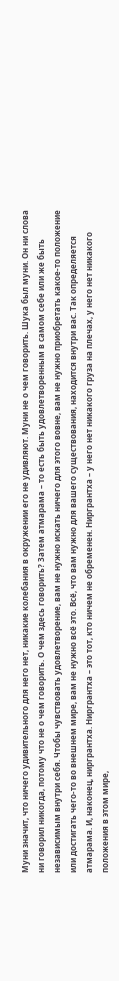Муни значит, что ничего удивительного для него нет, никакие колебания в окружении его не удивляют. Муни не о чем говорить. Шука был муни. Он ни слова ни говорил никогда, потому что не о чем говорить. О чем здесь говорить? Затем атмарама – то есть быть удовлетворенным в самом себе или же быть независимым внутри себя. Чтобы чувствовать удовлетворение, вам не нужно искать ничего для этого вовне, вам не нужно приобретать какое-то положение или достигать чего-то во внешнем мире, вам не нужно всё это. Всё, что вам нужно для вашего существования, находится внутри вас. Так определяется атмарама. И, наконец, ниргрантха. Ниргрантха – это тот, кто ничем не обременен. Ниргрантха – у него нет никакого груза на плечах, у него нет никакого положения в этом мире,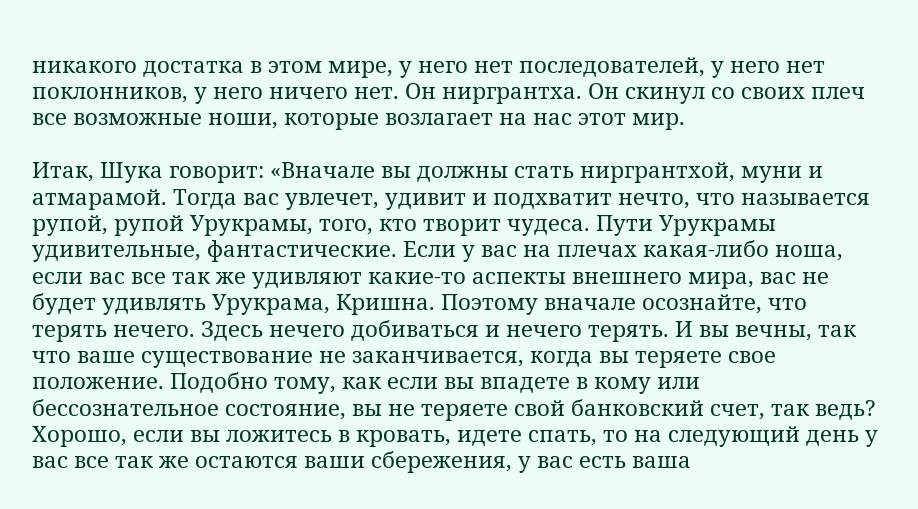никакого достатка в этом мире, у него нет последователей, у него нет поклонников, у него ничего нет. Он ниргрантха. Он скинул со своих плеч все возможные ноши, которые возлагает на нас этот мир.

Итак, Шука говорит: «Вначале вы должны стать ниргрантхой, муни и атмарамой. Тогда вас увлечет, удивит и подхватит нечто, что называется рупой, рупой Урукрамы, того, кто творит чудеса. Пути Урукрамы удивительные, фантастические. Если у вас на плечах какая-либо ноша, если вас все так же удивляют какие-то аспекты внешнего мира, вас не будет удивлять Урукрама, Кришна. Поэтому вначале осознайте, что терять нечего. Здесь нечего добиваться и нечего терять. И вы вечны, так что ваше существование не заканчивается, когда вы теряете свое положение. Подобно тому, как если вы впадете в кому или бессознательное состояние, вы не теряете свой банковский счет, так ведь? Хорошо, если вы ложитесь в кровать, идете спать, то на следующий день у вас все так же остаются ваши сбережения, у вас есть ваша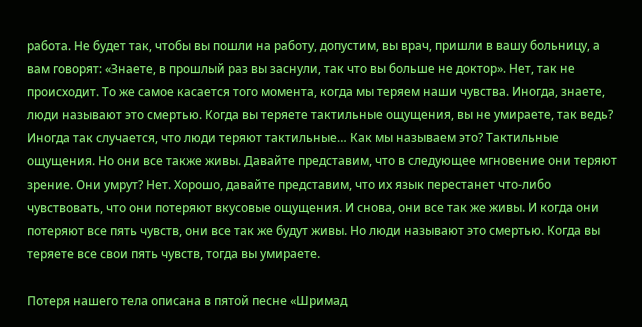работа. Не будет так, чтобы вы пошли на работу, допустим, вы врач, пришли в вашу больницу, а вам говорят: «Знаете, в прошлый раз вы заснули, так что вы больше не доктор». Нет, так не происходит. То же самое касается того момента, когда мы теряем наши чувства. Иногда, знаете, люди называют это смертью. Когда вы теряете тактильные ощущения, вы не умираете, так ведь? Иногда так случается, что люди теряют тактильные… Как мы называем это? Тактильные ощущения. Но они все также живы. Давайте представим, что в следующее мгновение они теряют зрение. Они умрут? Нет. Хорошо, давайте представим, что их язык перестанет что-либо чувствовать, что они потеряют вкусовые ощущения. И снова, они все так же живы. И когда они потеряют все пять чувств, они все так же будут живы. Но люди называют это смертью. Когда вы теряете все свои пять чувств, тогда вы умираете.

Потеря нашего тела описана в пятой песне «Шримад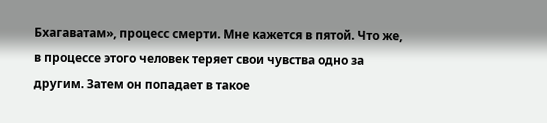Бхагаватам», процесс смерти. Мне кажется в пятой. Что же, в процессе этого человек теряет свои чувства одно за другим. Затем он попадает в такое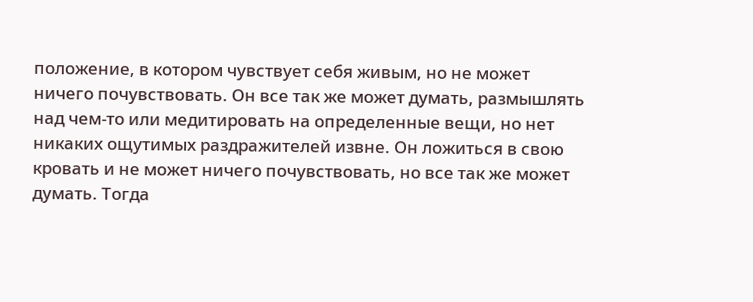положение, в котором чувствует себя живым, но не может ничего почувствовать. Он все так же может думать, размышлять над чем-то или медитировать на определенные вещи, но нет никаких ощутимых раздражителей извне. Он ложиться в свою кровать и не может ничего почувствовать, но все так же может думать. Тогда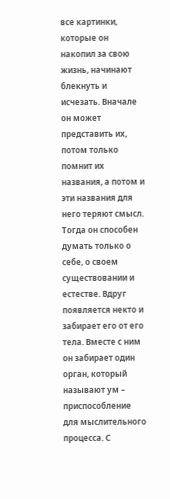все картинки, которые он накопил за свою жизнь, начинают блекнуть и исчезать. Вначале он может представить их, потом только помнит их названия, а потом и эти названия для него теряют смысл. Тогда он способен думать только о себе, о своем существовании и естестве. Вдруг появляется некто и забирает его от его тела. Вместе с ним он забирает один орган, который называют ум – приспособление для мыслительного процесса. С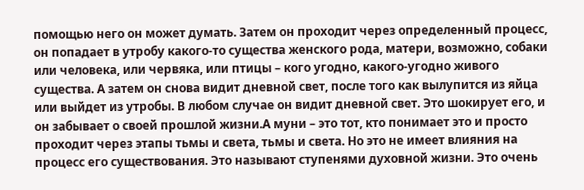помощью него он может думать. Затем он проходит через определенный процесс, он попадает в утробу какого-то существа женского рода, матери, возможно, собаки или человека, или червяка, или птицы – кого угодно, какого-угодно живого существа. А затем он снова видит дневной свет, после того как вылупится из яйца или выйдет из утробы. В любом случае он видит дневной свет. Это шокирует его, и он забывает о своей прошлой жизни.А муни – это тот, кто понимает это и просто проходит через этапы тьмы и света, тьмы и света. Но это не имеет влияния на процесс его существования. Это называют ступенями духовной жизни. Это очень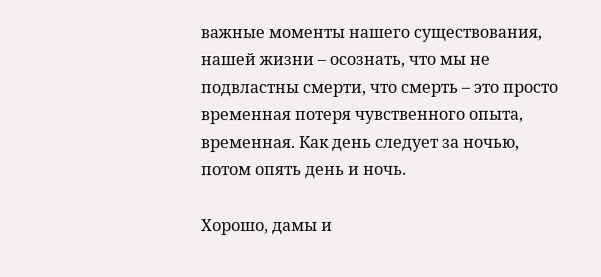важные моменты нашего существования, нашей жизни – осознать, что мы не подвластны смерти, что смерть – это просто временная потеря чувственного опыта, временная. Как день следует за ночью, потом опять день и ночь.

Хорошо, дамы и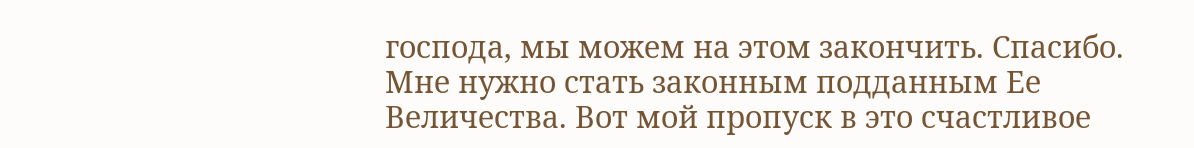господа, мы можем на этом закончить. Спасибо. Мне нужно стать законным подданным Ее Величества. Вот мой пропуск в это счастливое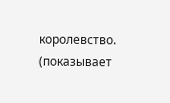королевство. (показывает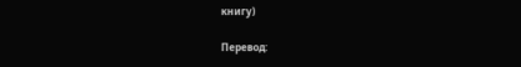книгу)

Перевод: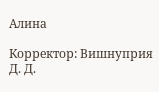Алина

Корректор: Вишнуприя Д. Д.